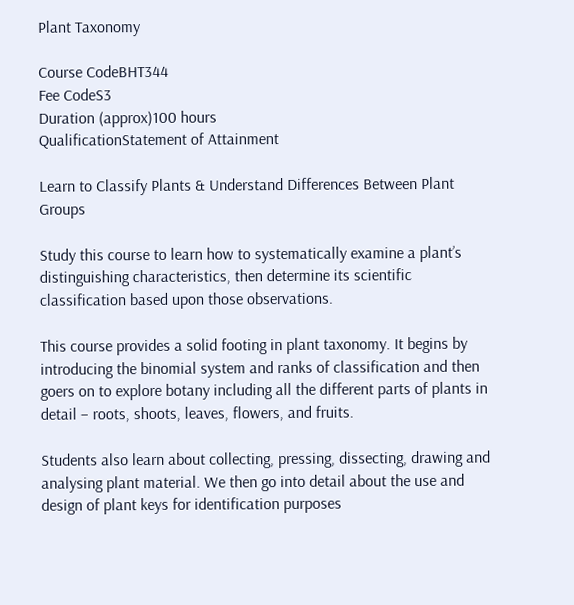Plant Taxonomy

Course CodeBHT344
Fee CodeS3
Duration (approx)100 hours
QualificationStatement of Attainment

Learn to Classify Plants & Understand Differences Between Plant Groups

Study this course to learn how to systematically examine a plant’s distinguishing characteristics, then determine its scientific classification based upon those observations.

This course provides a solid footing in plant taxonomy. It begins by introducing the binomial system and ranks of classification and then goers on to explore botany including all the different parts of plants in detail – roots, shoots, leaves, flowers, and fruits.

Students also learn about collecting, pressing, dissecting, drawing and analysing plant material. We then go into detail about the use and design of plant keys for identification purposes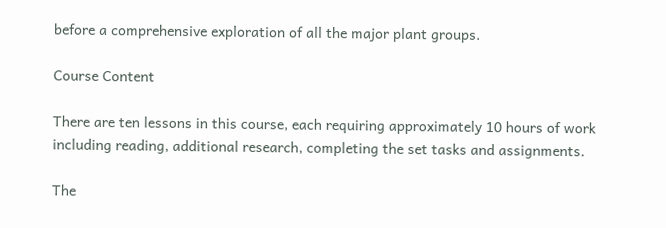before a comprehensive exploration of all the major plant groups.

Course Content

There are ten lessons in this course, each requiring approximately 10 hours of work including reading, additional research, completing the set tasks and assignments.

The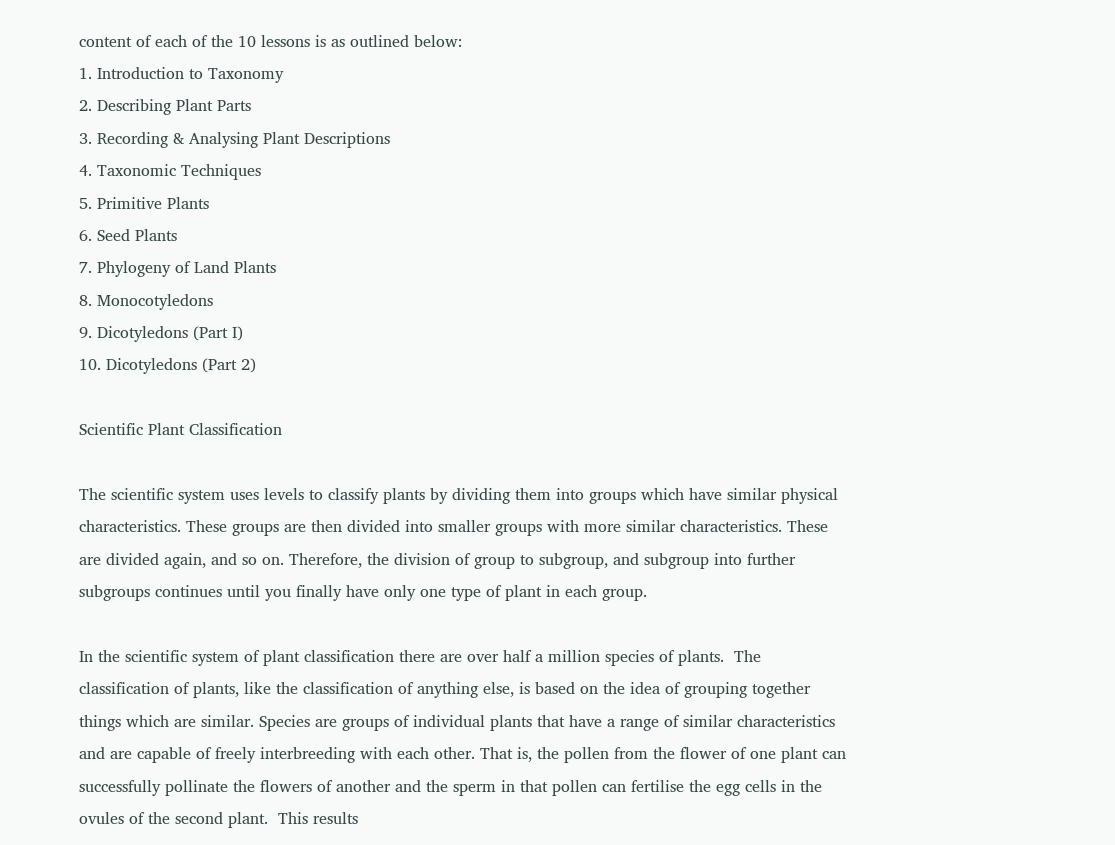content of each of the 10 lessons is as outlined below:
1. Introduction to Taxonomy
2. Describing Plant Parts
3. Recording & Analysing Plant Descriptions
4. Taxonomic Techniques
5. Primitive Plants
6. Seed Plants
7. Phylogeny of Land Plants
8. Monocotyledons
9. Dicotyledons (Part I)
10. Dicotyledons (Part 2)

Scientific Plant Classification

The scientific system uses levels to classify plants by dividing them into groups which have similar physical characteristics. These groups are then divided into smaller groups with more similar characteristics. These are divided again, and so on. Therefore, the division of group to subgroup, and subgroup into further subgroups continues until you finally have only one type of plant in each group.

In the scientific system of plant classification there are over half a million species of plants.  The classification of plants, like the classification of anything else, is based on the idea of grouping together things which are similar. Species are groups of individual plants that have a range of similar characteristics and are capable of freely interbreeding with each other. That is, the pollen from the flower of one plant can successfully pollinate the flowers of another and the sperm in that pollen can fertilise the egg cells in the ovules of the second plant.  This results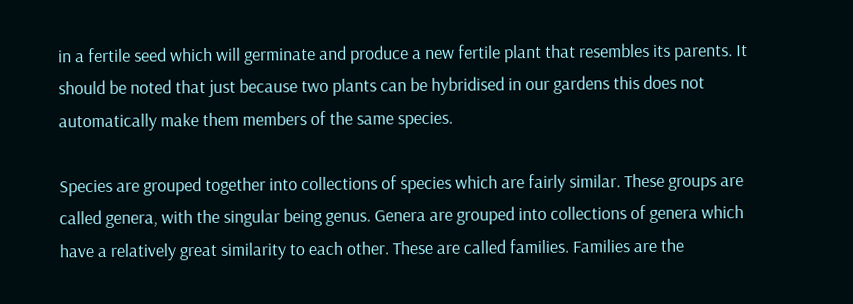in a fertile seed which will germinate and produce a new fertile plant that resembles its parents. It should be noted that just because two plants can be hybridised in our gardens this does not automatically make them members of the same species.

Species are grouped together into collections of species which are fairly similar. These groups are called genera, with the singular being genus. Genera are grouped into collections of genera which have a relatively great similarity to each other. These are called families. Families are the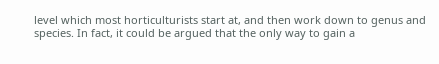level which most horticulturists start at, and then work down to genus and species. In fact, it could be argued that the only way to gain a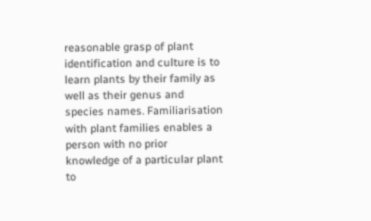reasonable grasp of plant identification and culture is to learn plants by their family as well as their genus and species names. Familiarisation with plant families enables a person with no prior knowledge of a particular plant to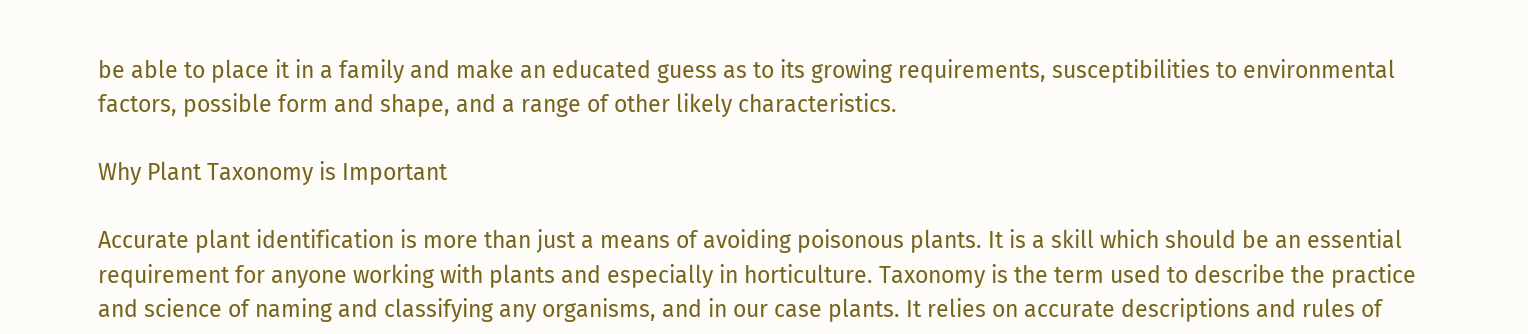be able to place it in a family and make an educated guess as to its growing requirements, susceptibilities to environmental factors, possible form and shape, and a range of other likely characteristics.

Why Plant Taxonomy is Important

Accurate plant identification is more than just a means of avoiding poisonous plants. It is a skill which should be an essential requirement for anyone working with plants and especially in horticulture. Taxonomy is the term used to describe the practice and science of naming and classifying any organisms, and in our case plants. It relies on accurate descriptions and rules of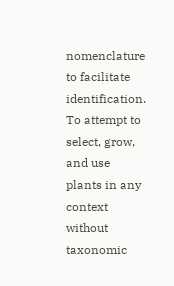nomenclature to facilitate identification. To attempt to select, grow, and use plants in any context without taxonomic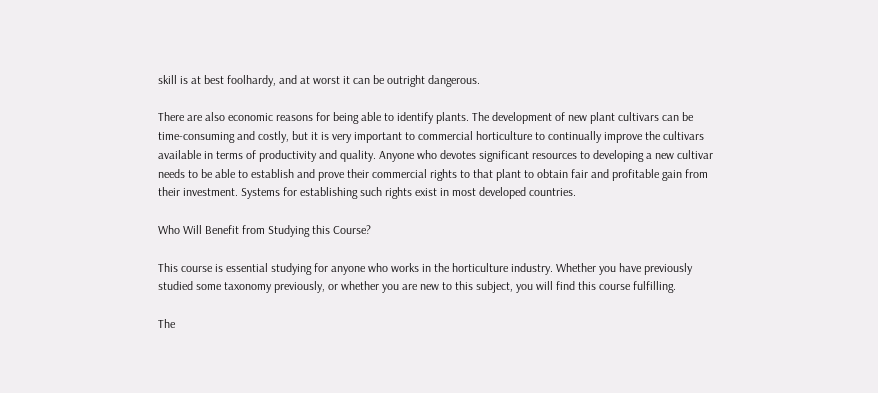skill is at best foolhardy, and at worst it can be outright dangerous.

There are also economic reasons for being able to identify plants. The development of new plant cultivars can be time-consuming and costly, but it is very important to commercial horticulture to continually improve the cultivars available in terms of productivity and quality. Anyone who devotes significant resources to developing a new cultivar needs to be able to establish and prove their commercial rights to that plant to obtain fair and profitable gain from their investment. Systems for establishing such rights exist in most developed countries.

Who Will Benefit from Studying this Course?

This course is essential studying for anyone who works in the horticulture industry. Whether you have previously studied some taxonomy previously, or whether you are new to this subject, you will find this course fulfilling.

The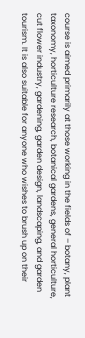course is aimed primarily at those working in the fields of – botany, plant taxonomy, horticulture research, botanical gardens, general horticulture, cut flower industry, gardening, garden design, landscaping, and garden tourism. It is also suitable for anyone who wishes to brush up on their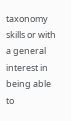taxonomy skills or with a general interest in being able to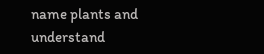name plants and understand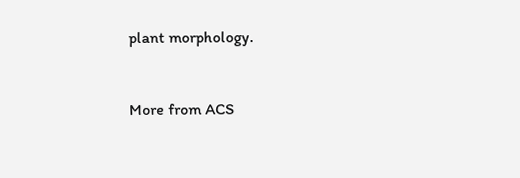plant morphology.


More from ACS